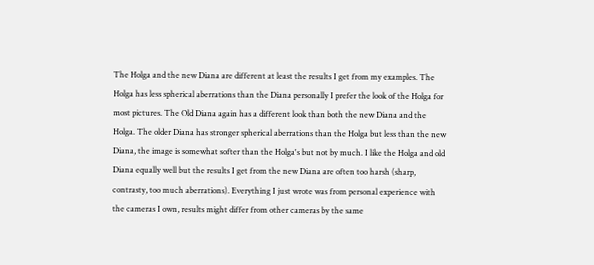The Holga and the new Diana are different at least the results I get from my examples. The Holga has less spherical aberrations than the Diana personally I prefer the look of the Holga for most pictures. The Old Diana again has a different look than both the new Diana and the Holga. The older Diana has stronger spherical aberrations than the Holga but less than the new Diana, the image is somewhat softer than the Holga's but not by much. I like the Holga and old Diana equally well but the results I get from the new Diana are often too harsh (sharp, contrasty, too much aberrations). Everything I just wrote was from personal experience with the cameras I own, results might differ from other cameras by the same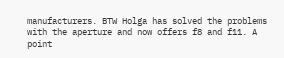manufacturers. BTW Holga has solved the problems with the aperture and now offers f8 and f11. A point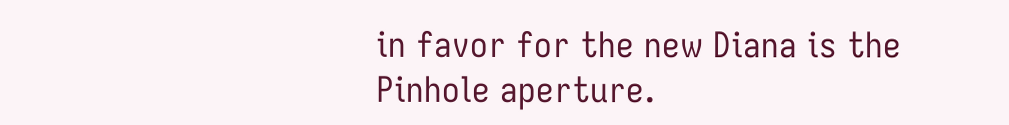in favor for the new Diana is the Pinhole aperture.